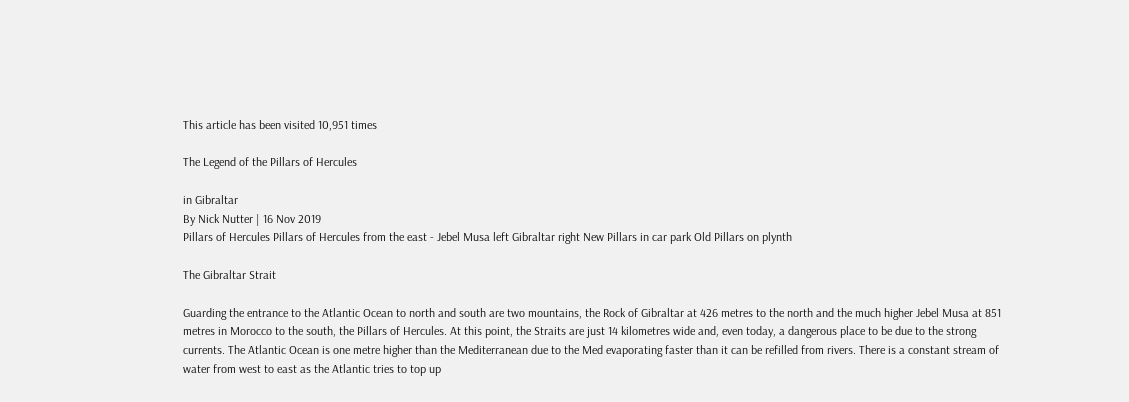This article has been visited 10,951 times

The Legend of the Pillars of Hercules

in Gibraltar
By Nick Nutter | 16 Nov 2019
Pillars of Hercules Pillars of Hercules from the east - Jebel Musa left Gibraltar right New Pillars in car park Old Pillars on plynth

The Gibraltar Strait

Guarding the entrance to the Atlantic Ocean to north and south are two mountains, the Rock of Gibraltar at 426 metres to the north and the much higher Jebel Musa at 851 metres in Morocco to the south, the Pillars of Hercules. At this point, the Straits are just 14 kilometres wide and, even today, a dangerous place to be due to the strong currents. The Atlantic Ocean is one metre higher than the Mediterranean due to the Med evaporating faster than it can be refilled from rivers. There is a constant stream of water from west to east as the Atlantic tries to top up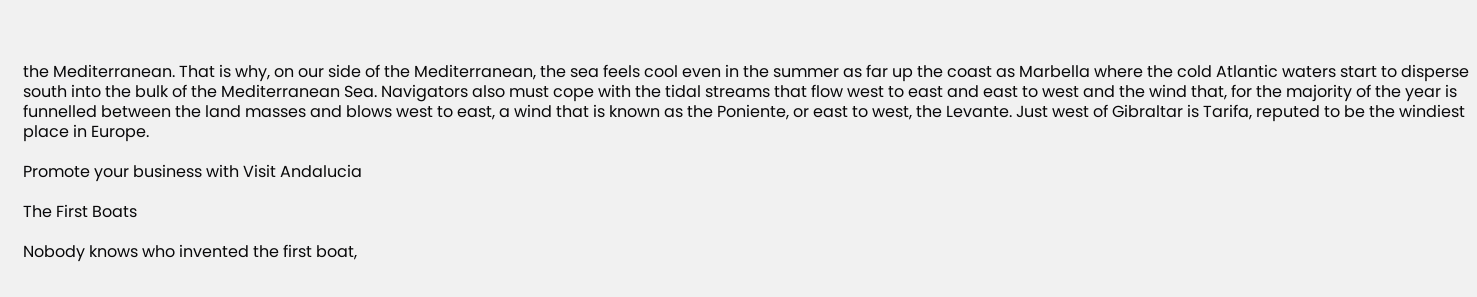the Mediterranean. That is why, on our side of the Mediterranean, the sea feels cool even in the summer as far up the coast as Marbella where the cold Atlantic waters start to disperse south into the bulk of the Mediterranean Sea. Navigators also must cope with the tidal streams that flow west to east and east to west and the wind that, for the majority of the year is funnelled between the land masses and blows west to east, a wind that is known as the Poniente, or east to west, the Levante. Just west of Gibraltar is Tarifa, reputed to be the windiest place in Europe.

Promote your business with Visit Andalucia

The First Boats

Nobody knows who invented the first boat,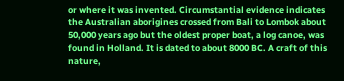or where it was invented. Circumstantial evidence indicates the Australian aborigines crossed from Bali to Lombok about 50,000 years ago but the oldest proper boat, a log canoe, was found in Holland. It is dated to about 8000 BC. A craft of this nature,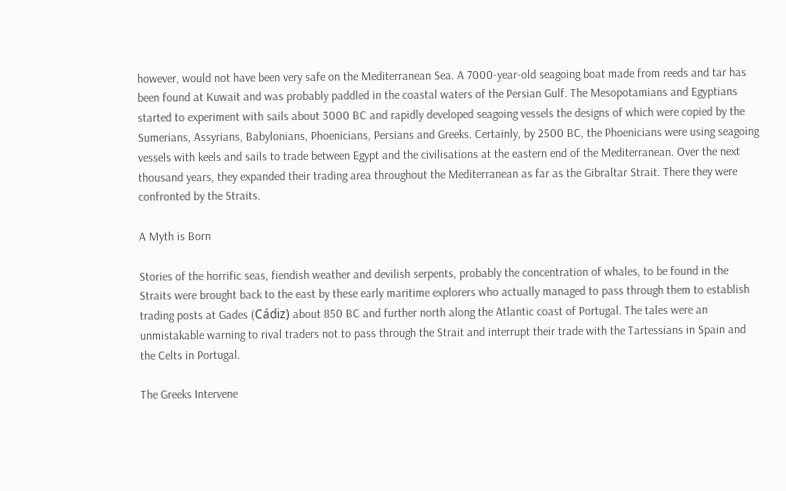however, would not have been very safe on the Mediterranean Sea. A 7000-year-old seagoing boat made from reeds and tar has been found at Kuwait and was probably paddled in the coastal waters of the Persian Gulf. The Mesopotamians and Egyptians started to experiment with sails about 3000 BC and rapidly developed seagoing vessels the designs of which were copied by the Sumerians, Assyrians, Babylonians, Phoenicians, Persians and Greeks. Certainly, by 2500 BC, the Phoenicians were using seagoing vessels with keels and sails to trade between Egypt and the civilisations at the eastern end of the Mediterranean. Over the next thousand years, they expanded their trading area throughout the Mediterranean as far as the Gibraltar Strait. There they were confronted by the Straits.

A Myth is Born

Stories of the horrific seas, fiendish weather and devilish serpents, probably the concentration of whales, to be found in the Straits were brought back to the east by these early maritime explorers who actually managed to pass through them to establish trading posts at Gades (Cádiz) about 850 BC and further north along the Atlantic coast of Portugal. The tales were an unmistakable warning to rival traders not to pass through the Strait and interrupt their trade with the Tartessians in Spain and the Celts in Portugal.

The Greeks Intervene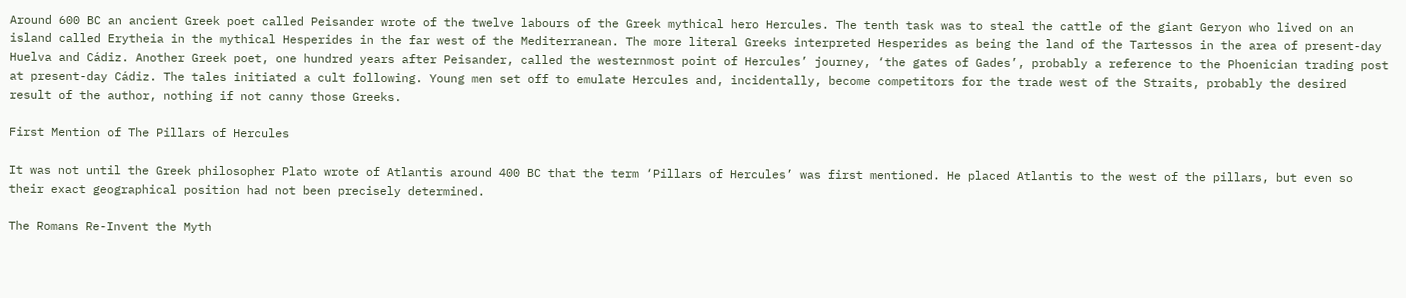Around 600 BC an ancient Greek poet called Peisander wrote of the twelve labours of the Greek mythical hero Hercules. The tenth task was to steal the cattle of the giant Geryon who lived on an island called Erytheia in the mythical Hesperides in the far west of the Mediterranean. The more literal Greeks interpreted Hesperides as being the land of the Tartessos in the area of present-day Huelva and Cádiz. Another Greek poet, one hundred years after Peisander, called the westernmost point of Hercules’ journey, ‘the gates of Gades’, probably a reference to the Phoenician trading post at present-day Cádiz. The tales initiated a cult following. Young men set off to emulate Hercules and, incidentally, become competitors for the trade west of the Straits, probably the desired result of the author, nothing if not canny those Greeks.

First Mention of The Pillars of Hercules

It was not until the Greek philosopher Plato wrote of Atlantis around 400 BC that the term ‘Pillars of Hercules’ was first mentioned. He placed Atlantis to the west of the pillars, but even so their exact geographical position had not been precisely determined.

The Romans Re-Invent the Myth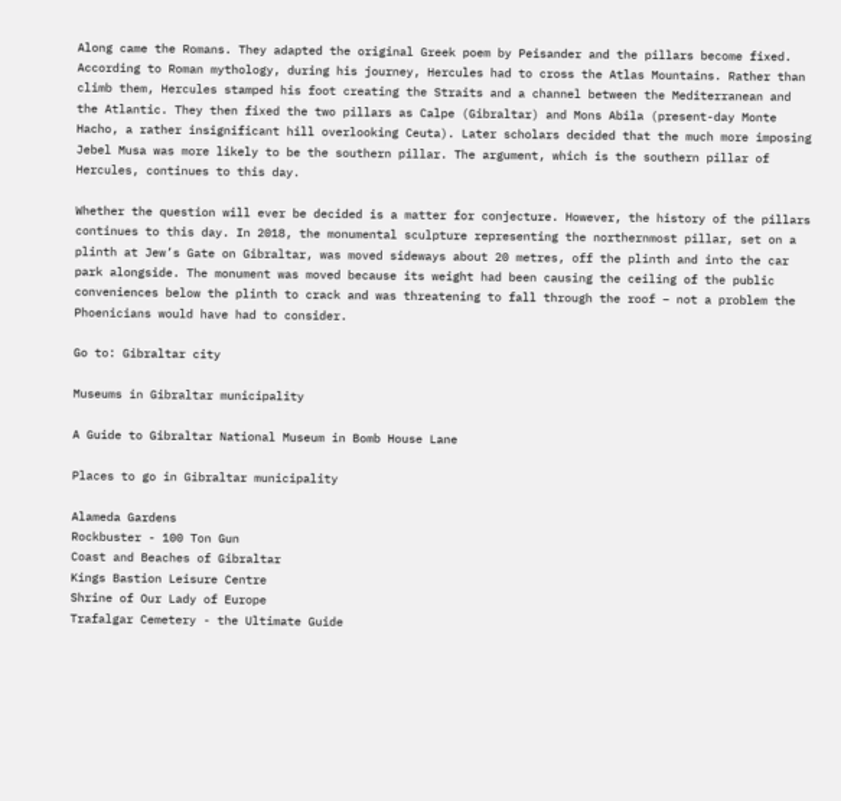Along came the Romans. They adapted the original Greek poem by Peisander and the pillars become fixed. According to Roman mythology, during his journey, Hercules had to cross the Atlas Mountains. Rather than climb them, Hercules stamped his foot creating the Straits and a channel between the Mediterranean and the Atlantic. They then fixed the two pillars as Calpe (Gibraltar) and Mons Abila (present-day Monte Hacho, a rather insignificant hill overlooking Ceuta). Later scholars decided that the much more imposing Jebel Musa was more likely to be the southern pillar. The argument, which is the southern pillar of Hercules, continues to this day.

Whether the question will ever be decided is a matter for conjecture. However, the history of the pillars continues to this day. In 2018, the monumental sculpture representing the northernmost pillar, set on a plinth at Jew’s Gate on Gibraltar, was moved sideways about 20 metres, off the plinth and into the car park alongside. The monument was moved because its weight had been causing the ceiling of the public conveniences below the plinth to crack and was threatening to fall through the roof – not a problem the Phoenicians would have had to consider.

Go to: Gibraltar city

Museums in Gibraltar municipality

A Guide to Gibraltar National Museum in Bomb House Lane

Places to go in Gibraltar municipality

Alameda Gardens
Rockbuster - 100 Ton Gun
Coast and Beaches of Gibraltar
Kings Bastion Leisure Centre
Shrine of Our Lady of Europe
Trafalgar Cemetery - the Ultimate Guide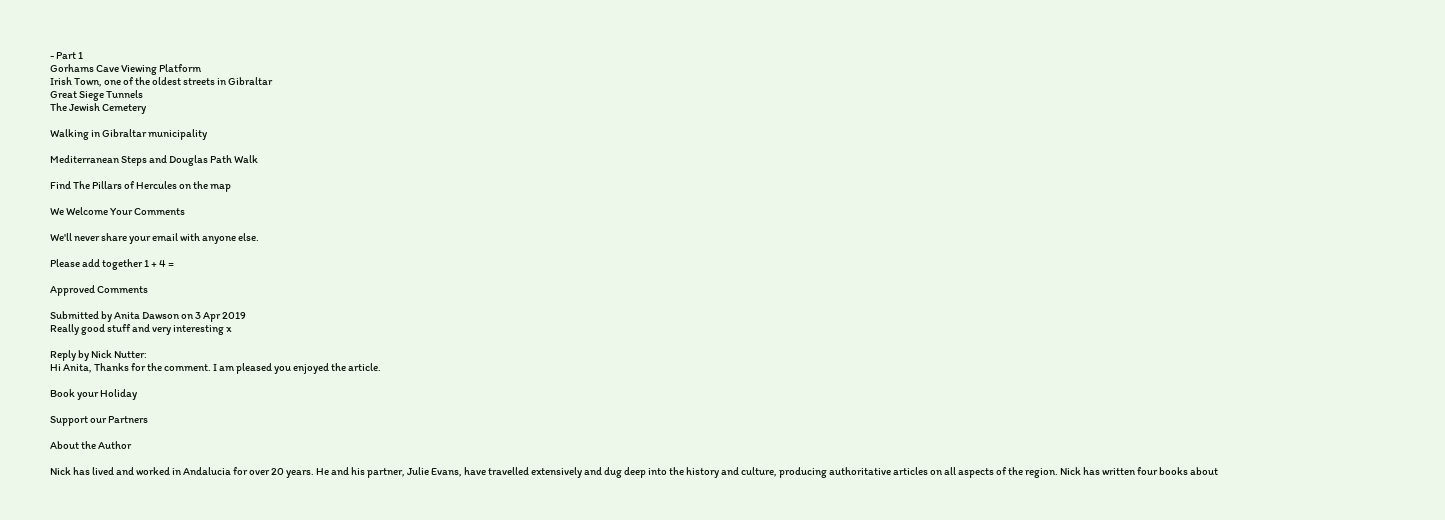- Part 1
Gorhams Cave Viewing Platform
Irish Town, one of the oldest streets in Gibraltar
Great Siege Tunnels
The Jewish Cemetery

Walking in Gibraltar municipality

Mediterranean Steps and Douglas Path Walk

Find The Pillars of Hercules on the map

We Welcome Your Comments

We'll never share your email with anyone else.

Please add together 1 + 4 =

Approved Comments

Submitted by Anita Dawson on 3 Apr 2019
Really good stuff and very interesting x

Reply by Nick Nutter:
Hi Anita, Thanks for the comment. I am pleased you enjoyed the article.

Book your Holiday

Support our Partners

About the Author

Nick has lived and worked in Andalucia for over 20 years. He and his partner, Julie Evans, have travelled extensively and dug deep into the history and culture, producing authoritative articles on all aspects of the region. Nick has written four books about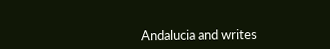Andalucia and writes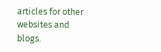articles for other websites and blogs.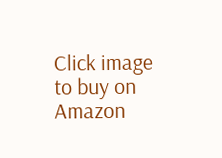Click image to buy on Amazon